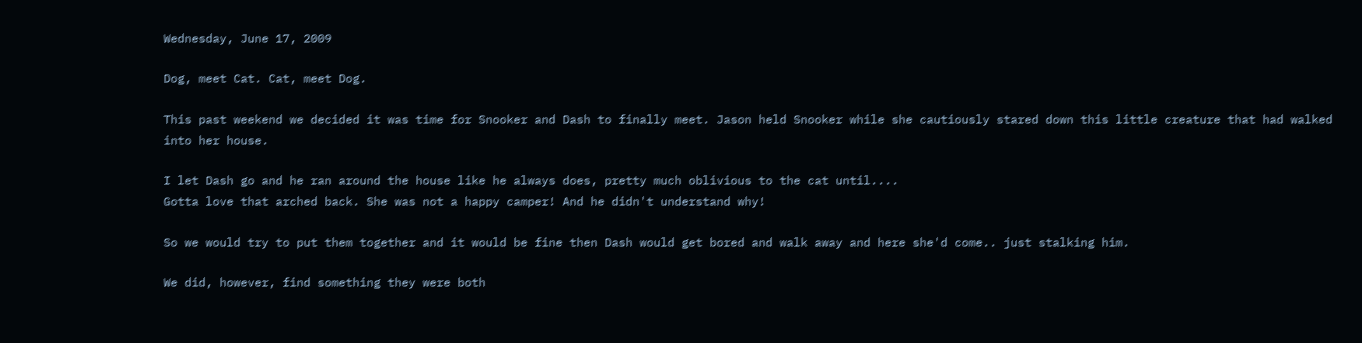Wednesday, June 17, 2009

Dog, meet Cat. Cat, meet Dog.

This past weekend we decided it was time for Snooker and Dash to finally meet. Jason held Snooker while she cautiously stared down this little creature that had walked into her house.

I let Dash go and he ran around the house like he always does, pretty much oblivious to the cat until....
Gotta love that arched back. She was not a happy camper! And he didn't understand why!

So we would try to put them together and it would be fine then Dash would get bored and walk away and here she'd come.. just stalking him.

We did, however, find something they were both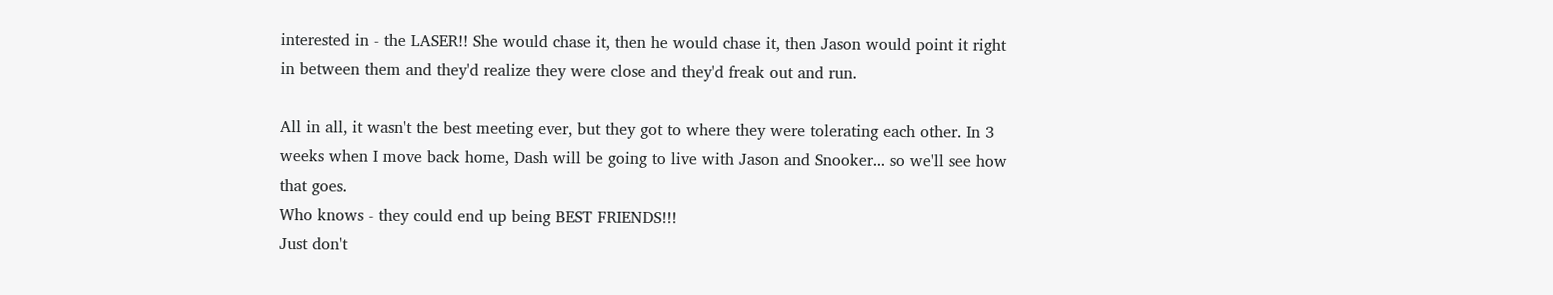interested in - the LASER!! She would chase it, then he would chase it, then Jason would point it right in between them and they'd realize they were close and they'd freak out and run.

All in all, it wasn't the best meeting ever, but they got to where they were tolerating each other. In 3 weeks when I move back home, Dash will be going to live with Jason and Snooker... so we'll see how that goes.
Who knows - they could end up being BEST FRIENDS!!!
Just don't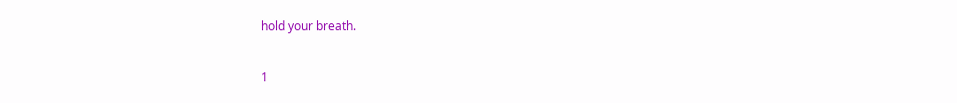hold your breath.

1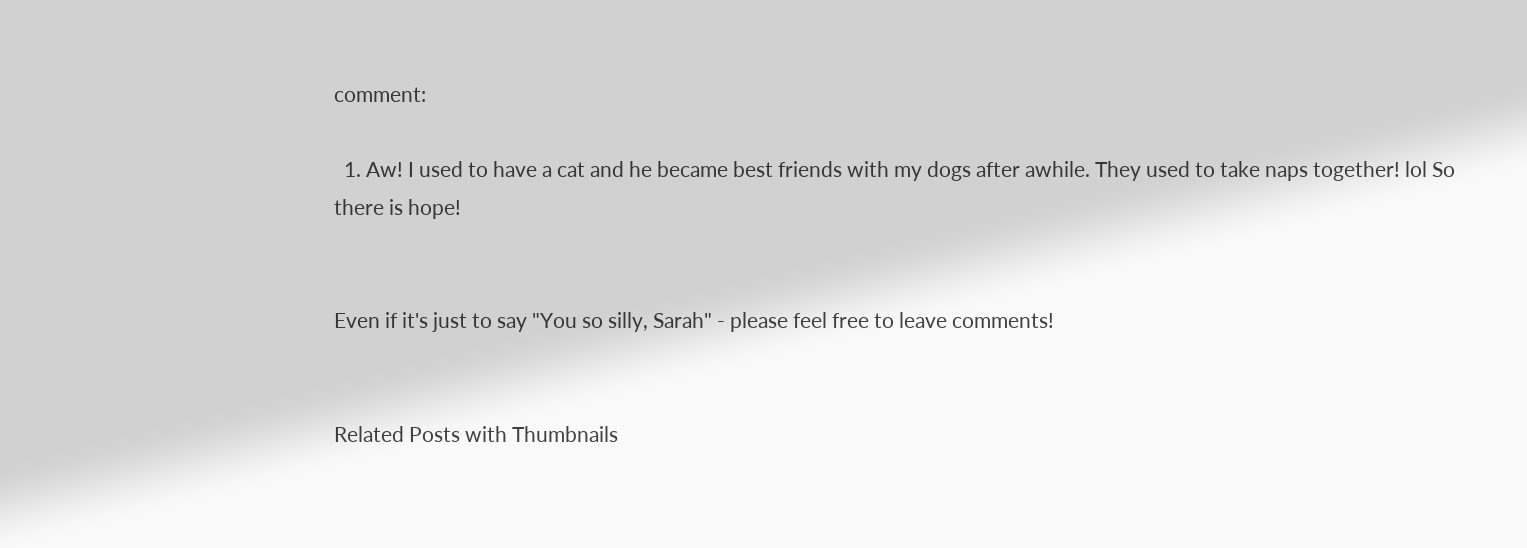comment:

  1. Aw! I used to have a cat and he became best friends with my dogs after awhile. They used to take naps together! lol So there is hope!


Even if it's just to say "You so silly, Sarah" - please feel free to leave comments!


Related Posts with Thumbnails